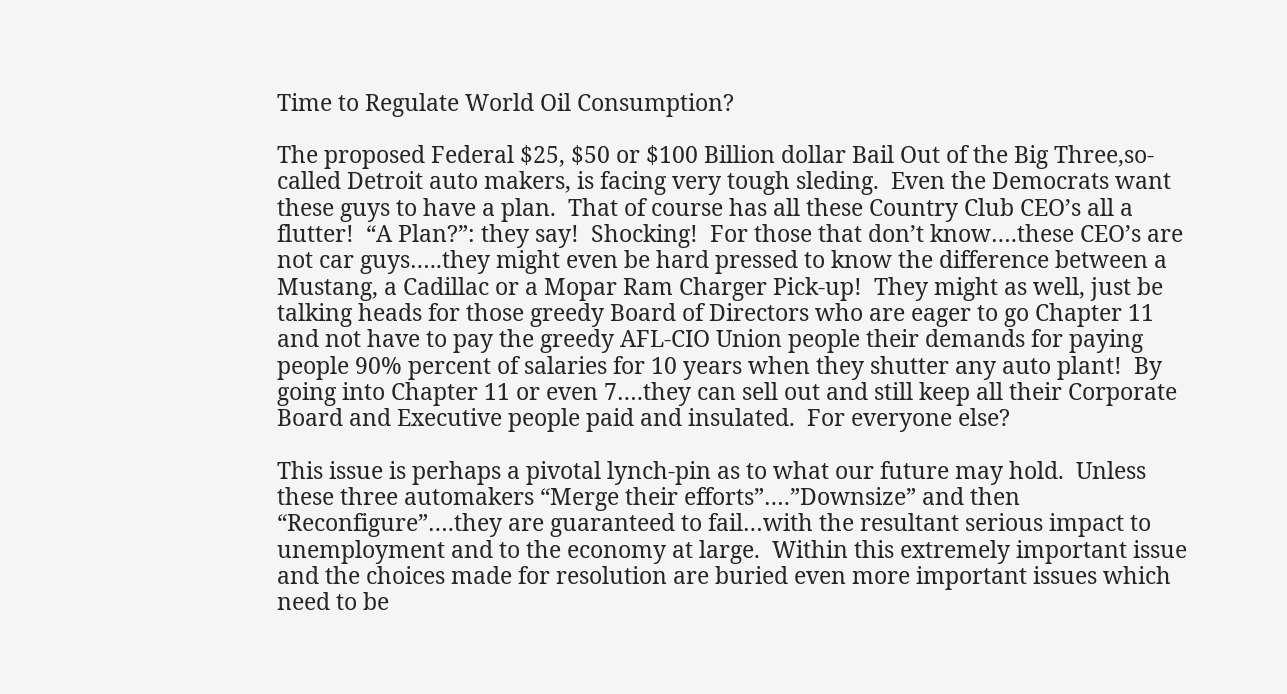Time to Regulate World Oil Consumption?

The proposed Federal $25, $50 or $100 Billion dollar Bail Out of the Big Three,so-called Detroit auto makers, is facing very tough sleding.  Even the Democrats want these guys to have a plan.  That of course has all these Country Club CEO’s all a flutter!  “A Plan?”: they say!  Shocking!  For those that don’t know….these CEO’s are not car guys…..they might even be hard pressed to know the difference between a Mustang, a Cadillac or a Mopar Ram Charger Pick-up!  They might as well, just be talking heads for those greedy Board of Directors who are eager to go Chapter 11 and not have to pay the greedy AFL-CIO Union people their demands for paying people 90% percent of salaries for 10 years when they shutter any auto plant!  By going into Chapter 11 or even 7….they can sell out and still keep all their Corporate Board and Executive people paid and insulated.  For everyone else?

This issue is perhaps a pivotal lynch-pin as to what our future may hold.  Unless these three automakers “Merge their efforts”….”Downsize” and then “Reconfigure”….they are guaranteed to fail…with the resultant serious impact to unemployment and to the economy at large.  Within this extremely important issue and the choices made for resolution are buried even more important issues which need to be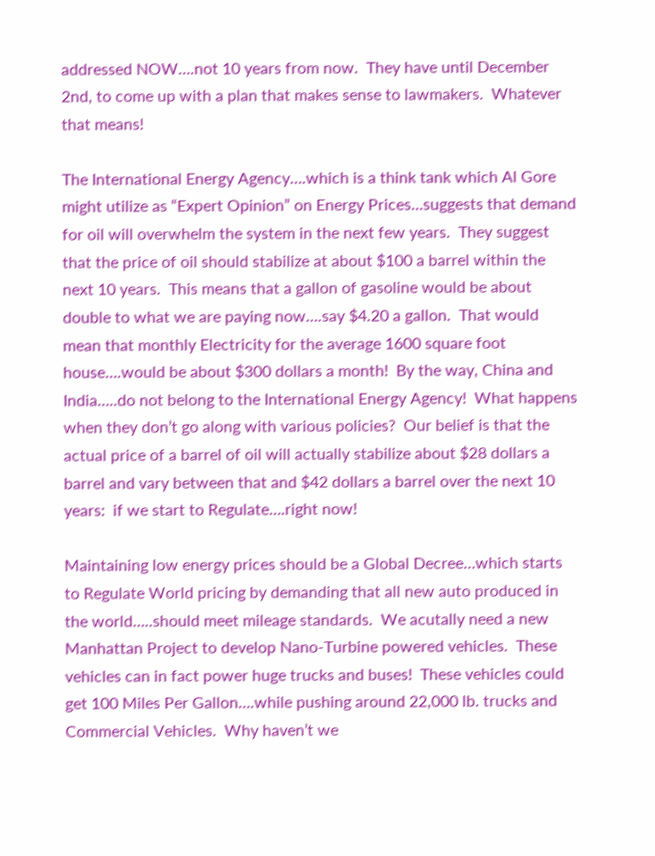addressed NOW….not 10 years from now.  They have until December 2nd, to come up with a plan that makes sense to lawmakers.  Whatever that means!

The International Energy Agency….which is a think tank which Al Gore might utilize as “Expert Opinion” on Energy Prices…suggests that demand for oil will overwhelm the system in the next few years.  They suggest that the price of oil should stabilize at about $100 a barrel within the next 10 years.  This means that a gallon of gasoline would be about double to what we are paying now….say $4.20 a gallon.  That would mean that monthly Electricity for the average 1600 square foot house….would be about $300 dollars a month!  By the way, China and India…..do not belong to the International Energy Agency!  What happens when they don’t go along with various policies?  Our belief is that the actual price of a barrel of oil will actually stabilize about $28 dollars a barrel and vary between that and $42 dollars a barrel over the next 10 years:  if we start to Regulate….right now!

Maintaining low energy prices should be a Global Decree…which starts to Regulate World pricing by demanding that all new auto produced in the world…..should meet mileage standards.  We acutally need a new Manhattan Project to develop Nano-Turbine powered vehicles.  These vehicles can in fact power huge trucks and buses!  These vehicles could get 100 Miles Per Gallon….while pushing around 22,000 lb. trucks and Commercial Vehicles.  Why haven’t we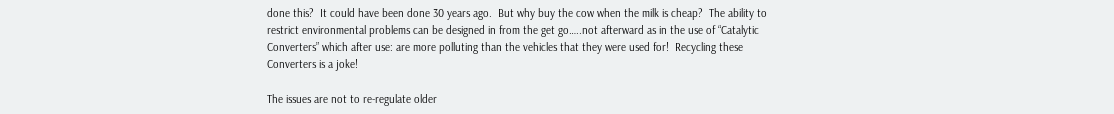done this?  It could have been done 30 years ago.  But why buy the cow when the milk is cheap?  The ability to restrict environmental problems can be designed in from the get go…..not afterward as in the use of “Catalytic Converters” which after use: are more polluting than the vehicles that they were used for!  Recycling these Converters is a joke!

The issues are not to re-regulate older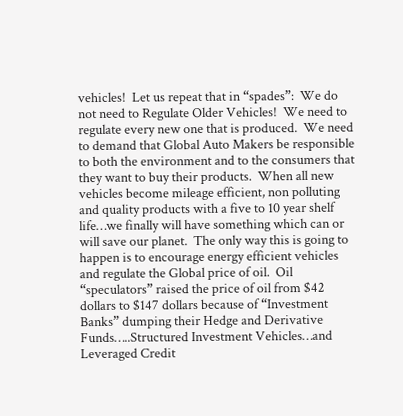vehicles!  Let us repeat that in “spades”:  We do not need to Regulate Older Vehicles!  We need to regulate every new one that is produced.  We need to demand that Global Auto Makers be responsible to both the environment and to the consumers that they want to buy their products.  When all new vehicles become mileage efficient, non polluting and quality products with a five to 10 year shelf life…we finally will have something which can or will save our planet.  The only way this is going to happen is to encourage energy efficient vehicles and regulate the Global price of oil.  Oil “speculators” raised the price of oil from $42 dollars to $147 dollars because of “Investment Banks” dumping their Hedge and Derivative Funds…..Structured Investment Vehicles…and Leveraged Credit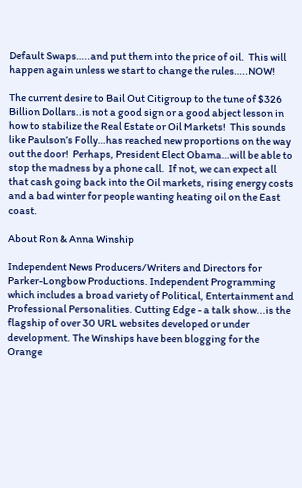Default Swaps…..and put them into the price of oil.  This will happen again unless we start to change the rules…..NOW!

The current desire to Bail Out Citigroup to the tune of $326 Billion Dollars..is not a good sign or a good abject lesson in how to stabilize the Real Estate or Oil Markets!  This sounds like Paulson’s Folly…has reached new proportions on the way out the door!  Perhaps, President Elect Obama…will be able to stop the madness by a phone call.  If not, we can expect all that cash going back into the Oil markets, rising energy costs and a bad winter for people wanting heating oil on the East coast.

About Ron & Anna Winship

Independent News Producers/Writers and Directors for Parker-Longbow Productions. Independent Programming which includes a broad variety of Political, Entertainment and Professional Personalities. Cutting Edge - a talk show...is the flagship of over 30 URL websites developed or under development. The Winships have been blogging for the Orange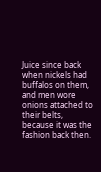Juice since back when nickels had buffalos on them, and men wore onions attached to their belts, because it was the fashion back then.